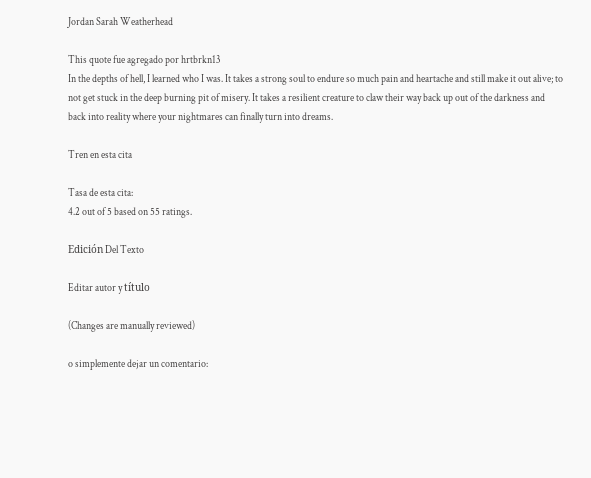Jordan Sarah Weatherhead

This quote fue agregado por hrtbrkn13
In the depths of hell, I learned who I was. It takes a strong soul to endure so much pain and heartache and still make it out alive; to not get stuck in the deep burning pit of misery. It takes a resilient creature to claw their way back up out of the darkness and back into reality where your nightmares can finally turn into dreams.

Tren en esta cita

Tasa de esta cita:
4.2 out of 5 based on 55 ratings.

Edición Del Texto

Editar autor y título

(Changes are manually reviewed)

o simplemente dejar un comentario: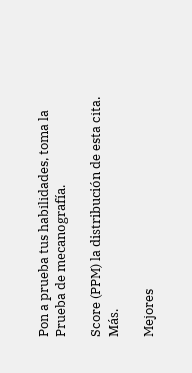Pon a prueba tus habilidades, toma la Prueba de mecanografía.

Score (PPM) la distribución de esta cita. Más.

Mejores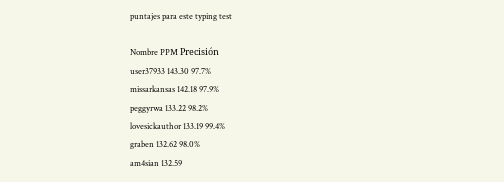puntajes para este typing test

Nombre PPM Precisión
user37933 143.30 97.7%
missarkansas 142.18 97.9%
peggyrwa 133.22 98.2%
lovesickauthor 133.19 99.4%
graben 132.62 98.0%
am4sian 132.59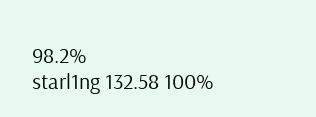98.2%
starl1ng 132.58 100%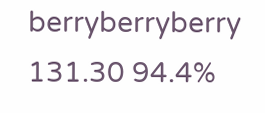berryberryberry 131.30 94.4%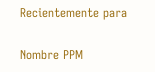Recientemente para

Nombre PPM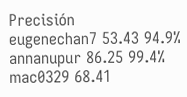Precisión
eugenechan7 53.43 94.9%
annanupur 86.25 99.4%
mac0329 68.41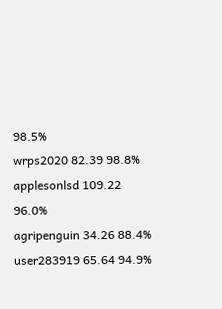98.5%
wrps2020 82.39 98.8%
applesonlsd 109.22 96.0%
agripenguin 34.26 88.4%
user283919 65.64 94.9%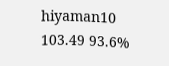hiyaman10 103.49 93.6%